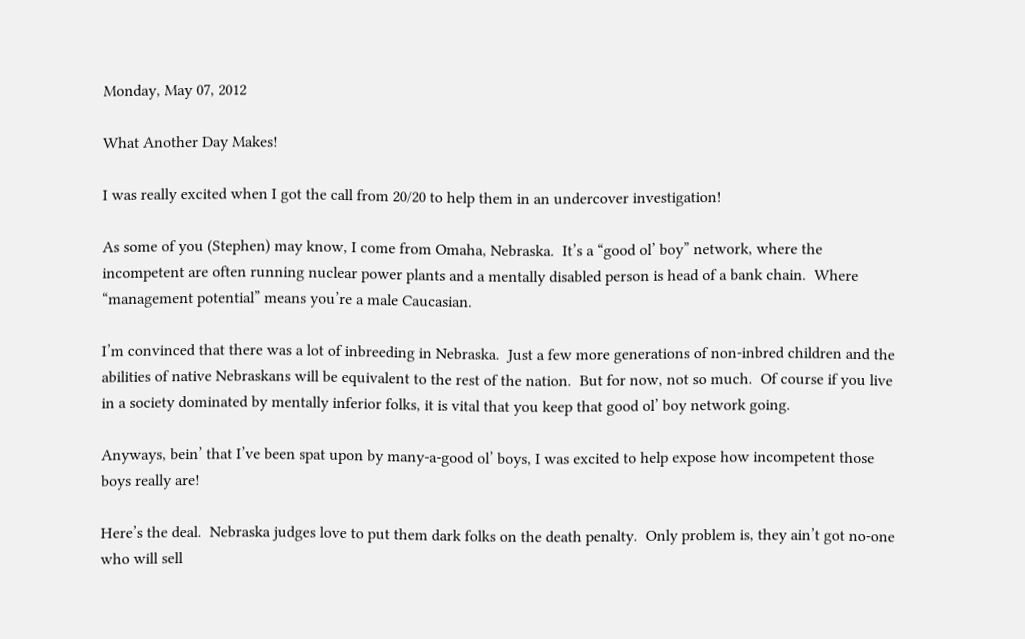Monday, May 07, 2012

What Another Day Makes!

I was really excited when I got the call from 20/20 to help them in an undercover investigation!

As some of you (Stephen) may know, I come from Omaha, Nebraska.  It’s a “good ol’ boy” network, where the incompetent are often running nuclear power plants and a mentally disabled person is head of a bank chain.  Where “management potential” means you’re a male Caucasian.

I’m convinced that there was a lot of inbreeding in Nebraska.  Just a few more generations of non-inbred children and the abilities of native Nebraskans will be equivalent to the rest of the nation.  But for now, not so much.  Of course if you live in a society dominated by mentally inferior folks, it is vital that you keep that good ol’ boy network going.

Anyways, bein’ that I’ve been spat upon by many-a-good ol’ boys, I was excited to help expose how incompetent those boys really are!

Here’s the deal.  Nebraska judges love to put them dark folks on the death penalty.  Only problem is, they ain’t got no-one who will sell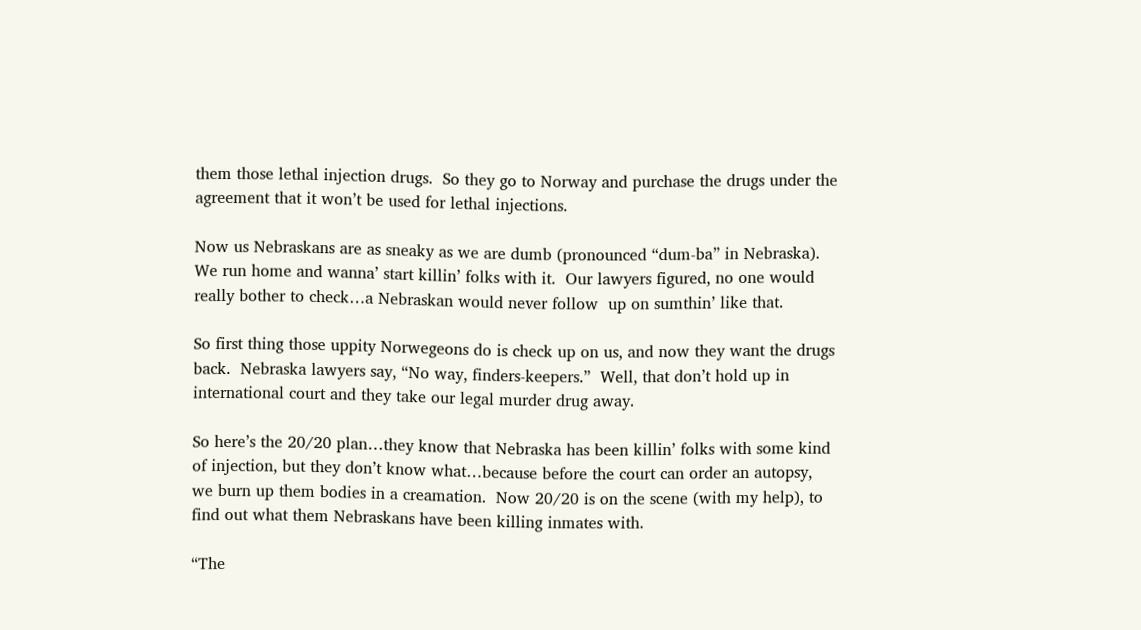them those lethal injection drugs.  So they go to Norway and purchase the drugs under the agreement that it won’t be used for lethal injections.

Now us Nebraskans are as sneaky as we are dumb (pronounced “dum-ba” in Nebraska).  We run home and wanna’ start killin’ folks with it.  Our lawyers figured, no one would really bother to check…a Nebraskan would never follow  up on sumthin’ like that.

So first thing those uppity Norwegeons do is check up on us, and now they want the drugs back.  Nebraska lawyers say, “No way, finders-keepers.”  Well, that don’t hold up in international court and they take our legal murder drug away.

So here’s the 20/20 plan…they know that Nebraska has been killin’ folks with some kind of injection, but they don’t know what…because before the court can order an autopsy, we burn up them bodies in a creamation.  Now 20/20 is on the scene (with my help), to find out what them Nebraskans have been killing inmates with.

“The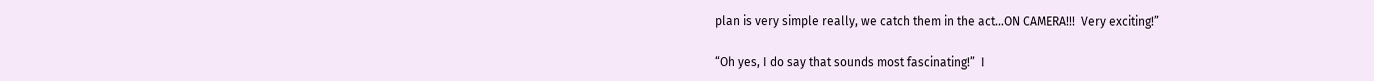plan is very simple really, we catch them in the act…ON CAMERA!!!  Very exciting!”

“Oh yes, I do say that sounds most fascinating!”  I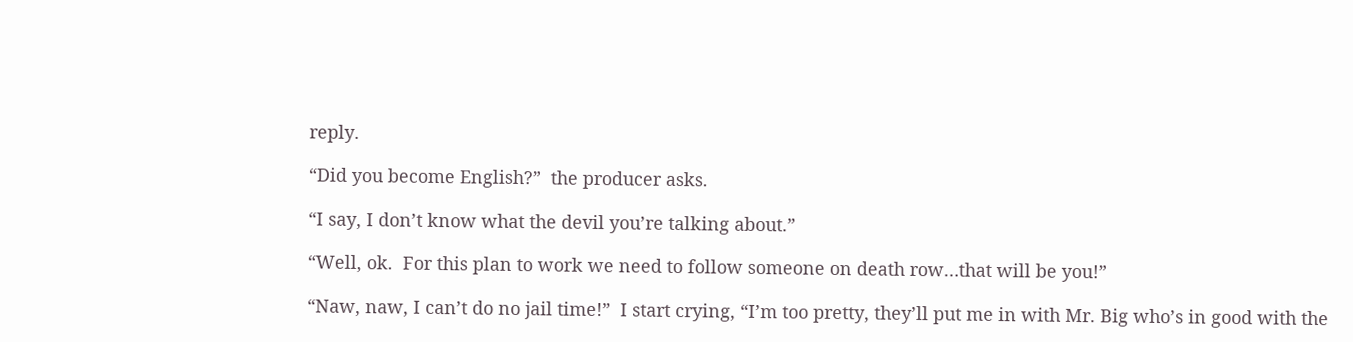reply.

“Did you become English?”  the producer asks.

“I say, I don’t know what the devil you’re talking about.”

“Well, ok.  For this plan to work we need to follow someone on death row…that will be you!”

“Naw, naw, I can’t do no jail time!”  I start crying, “I’m too pretty, they’ll put me in with Mr. Big who’s in good with the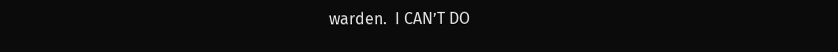warden.  I CAN’T DO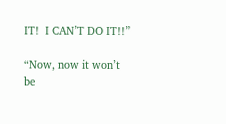IT!  I CAN’T DO IT!!”

“Now, now it won’t be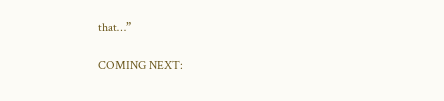that…”

COMING NEXT: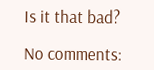Is it that bad?

No comments: